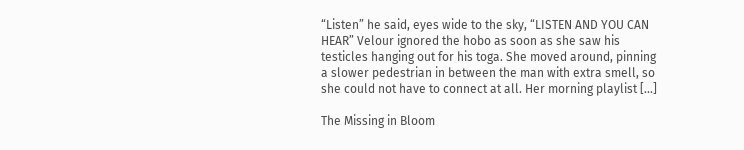“Listen” he said, eyes wide to the sky, “LISTEN AND YOU CAN HEAR” Velour ignored the hobo as soon as she saw his testicles hanging out for his toga. She moved around, pinning a slower pedestrian in between the man with extra smell, so she could not have to connect at all. Her morning playlist [...]

The Missing in Bloom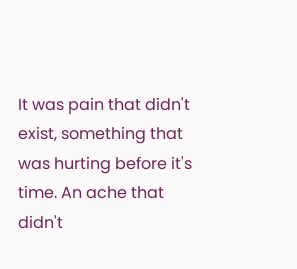It was pain that didn't exist, something that was hurting before it's time. An ache that didn't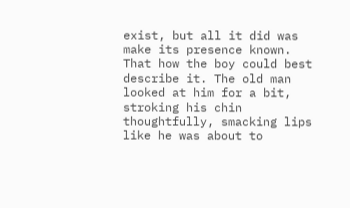exist, but all it did was make its presence known. That how the boy could best describe it. The old man looked at him for a bit, stroking his chin thoughtfully, smacking lips like he was about to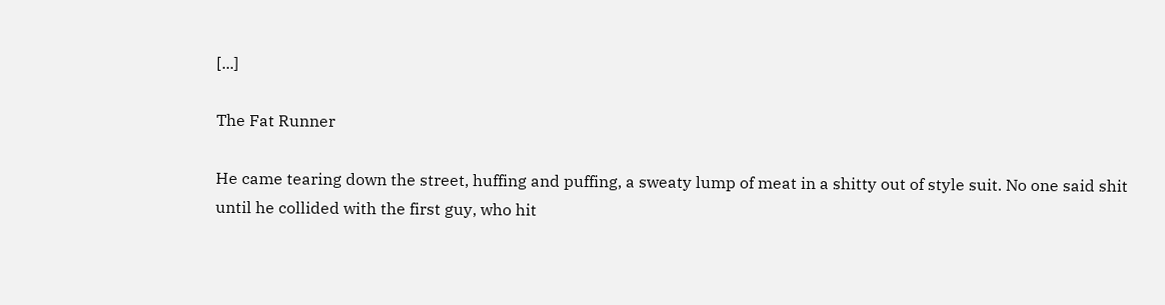[...]

The Fat Runner

He came tearing down the street, huffing and puffing, a sweaty lump of meat in a shitty out of style suit. No one said shit until he collided with the first guy, who hit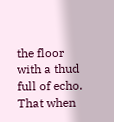the floor with a thud full of echo. That when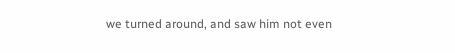we turned around, and saw him not even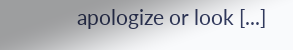apologize or look [...]